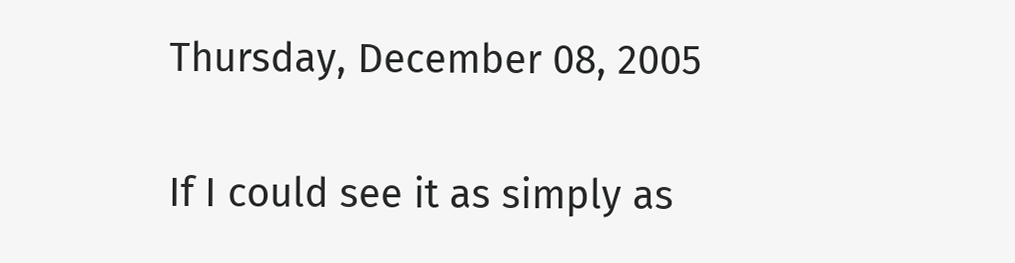Thursday, December 08, 2005


If I could see it as simply as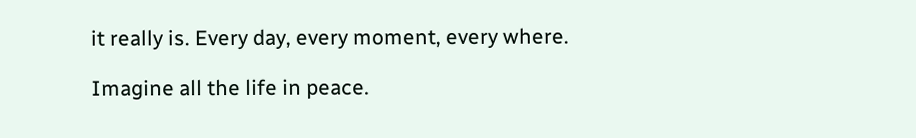it really is. Every day, every moment, every where.

Imagine all the life in peace.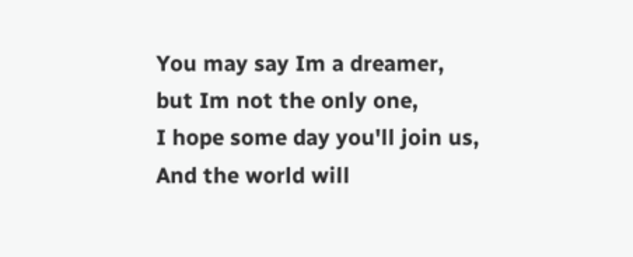You may say Im a dreamer,
but Im not the only one,
I hope some day you'll join us,
And the world will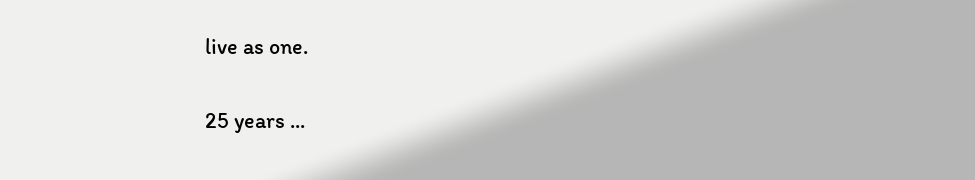live as one.

25 years ...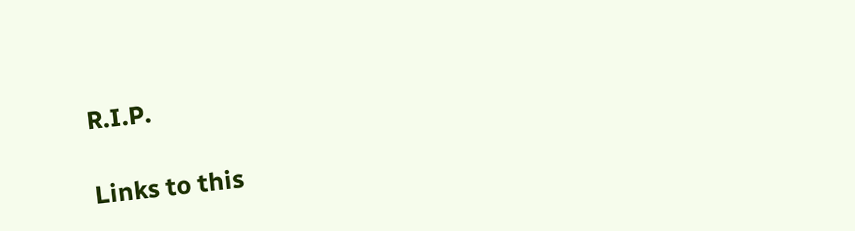R.I.P.

Links to this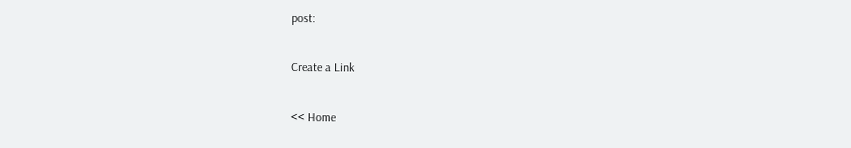post:

Create a Link

<< Home